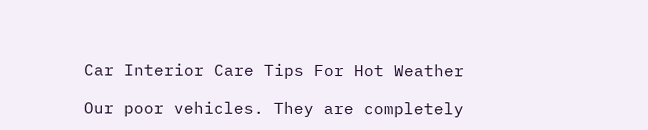Car Interior Care Tips For Hot Weather

Our poor vehicles. They are completely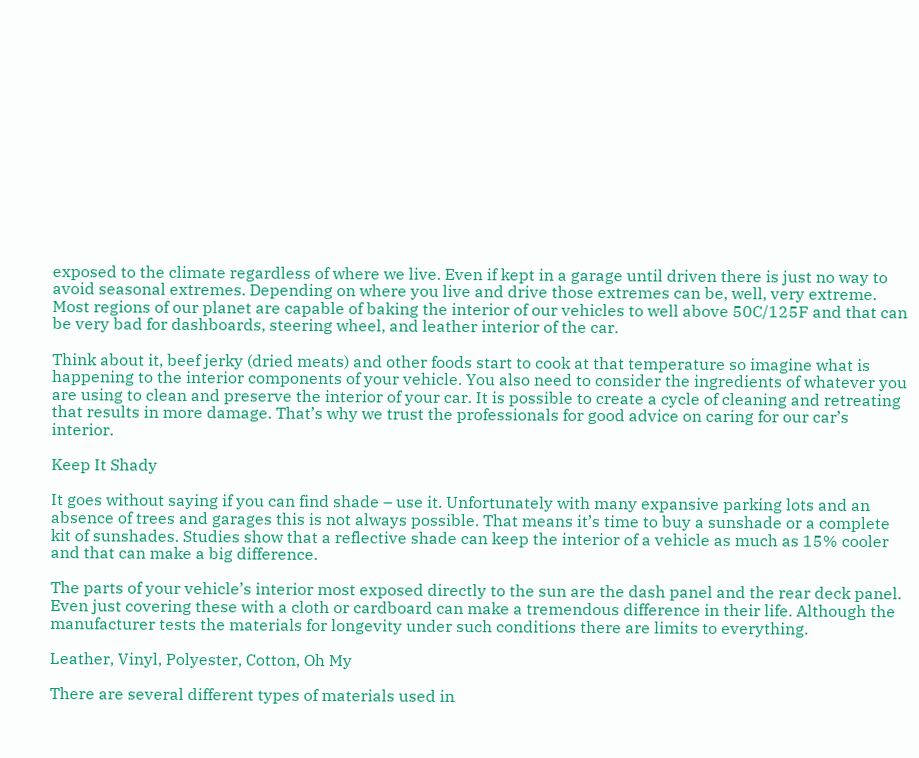exposed to the climate regardless of where we live. Even if kept in a garage until driven there is just no way to avoid seasonal extremes. Depending on where you live and drive those extremes can be, well, very extreme. Most regions of our planet are capable of baking the interior of our vehicles to well above 50C/125F and that can be very bad for dashboards, steering wheel, and leather interior of the car.

Think about it, beef jerky (dried meats) and other foods start to cook at that temperature so imagine what is happening to the interior components of your vehicle. You also need to consider the ingredients of whatever you are using to clean and preserve the interior of your car. It is possible to create a cycle of cleaning and retreating that results in more damage. That’s why we trust the professionals for good advice on caring for our car’s interior.

Keep It Shady

It goes without saying if you can find shade – use it. Unfortunately with many expansive parking lots and an absence of trees and garages this is not always possible. That means it’s time to buy a sunshade or a complete kit of sunshades. Studies show that a reflective shade can keep the interior of a vehicle as much as 15% cooler and that can make a big difference.

The parts of your vehicle’s interior most exposed directly to the sun are the dash panel and the rear deck panel. Even just covering these with a cloth or cardboard can make a tremendous difference in their life. Although the manufacturer tests the materials for longevity under such conditions there are limits to everything.

Leather, Vinyl, Polyester, Cotton, Oh My

There are several different types of materials used in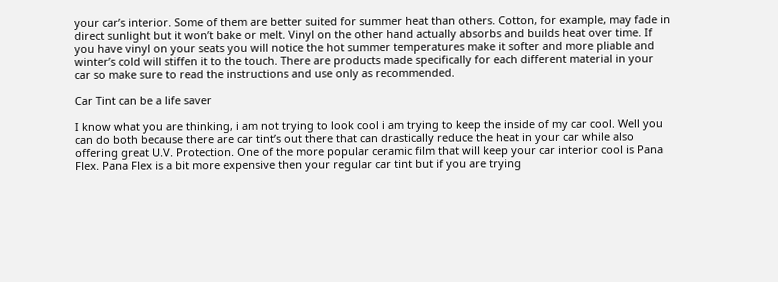your car’s interior. Some of them are better suited for summer heat than others. Cotton, for example, may fade in direct sunlight but it won’t bake or melt. Vinyl on the other hand actually absorbs and builds heat over time. If you have vinyl on your seats you will notice the hot summer temperatures make it softer and more pliable and winter’s cold will stiffen it to the touch. There are products made specifically for each different material in your car so make sure to read the instructions and use only as recommended.

Car Tint can be a life saver

I know what you are thinking, i am not trying to look cool i am trying to keep the inside of my car cool. Well you can do both because there are car tint’s out there that can drastically reduce the heat in your car while also offering great U.V. Protection. One of the more popular ceramic film that will keep your car interior cool is Pana Flex. Pana Flex is a bit more expensive then your regular car tint but if you are trying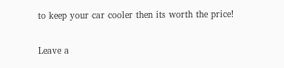to keep your car cooler then its worth the price!


Leave a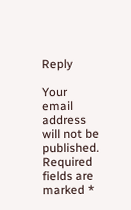Reply

Your email address will not be published. Required fields are marked *